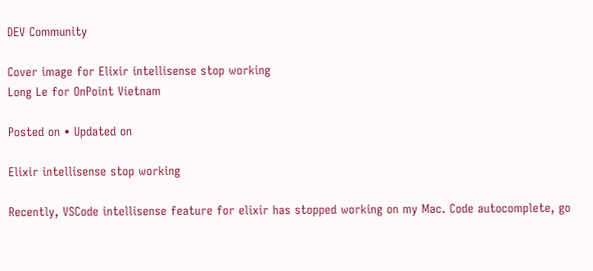DEV Community

Cover image for Elixir intellisense stop working
Long Le for OnPoint Vietnam

Posted on • Updated on

Elixir intellisense stop working

Recently, VSCode intellisense feature for elixir has stopped working on my Mac. Code autocomplete, go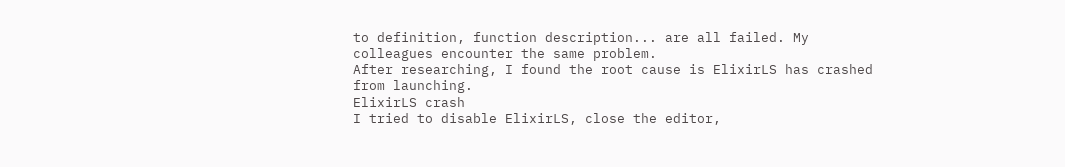to definition, function description... are all failed. My colleagues encounter the same problem.
After researching, I found the root cause is ElixirLS has crashed from launching.
ElixirLS crash
I tried to disable ElixirLS, close the editor,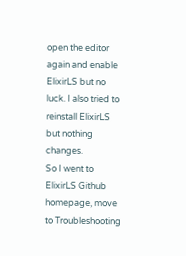open the editor again and enable ElixirLS but no luck. I also tried to reinstall ElixirLS but nothing changes.
So I went to ElixirLS Github homepage, move to Troubleshooting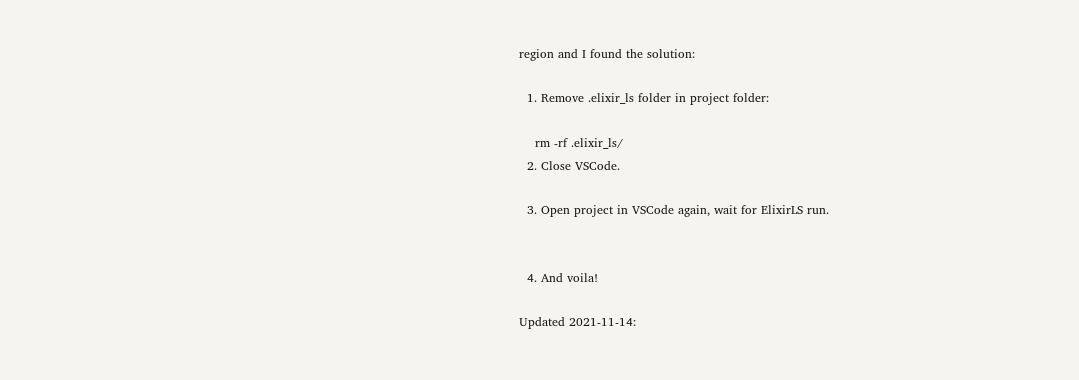region and I found the solution:

  1. Remove .elixir_ls folder in project folder:

    rm -rf .elixir_ls/
  2. Close VSCode.

  3. Open project in VSCode again, wait for ElixirLS run.


  4. And voila!

Updated 2021-11-14: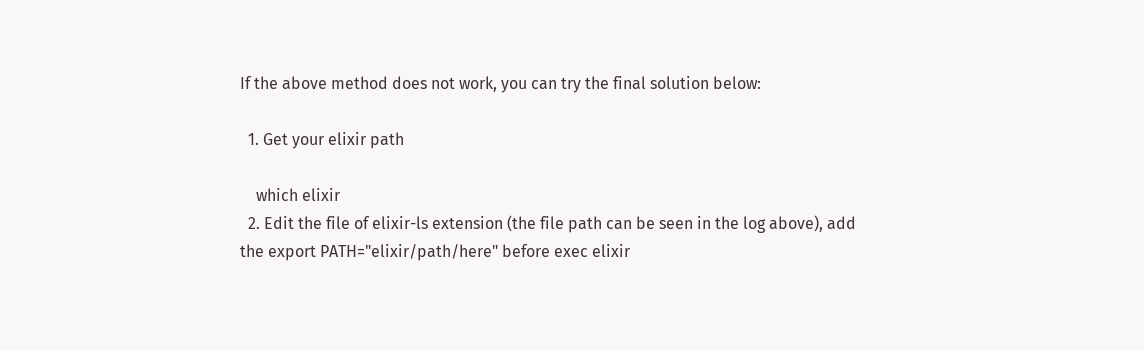If the above method does not work, you can try the final solution below:

  1. Get your elixir path

    which elixir
  2. Edit the file of elixir-ls extension (the file path can be seen in the log above), add the export PATH="elixir/path/here" before exec elixir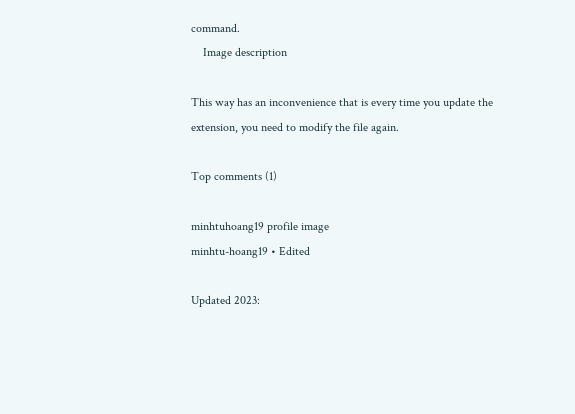command.
    Image description

This way has an inconvenience that is every time you update the extension, you need to modify the file again.

Top comments (1)

minhtuhoang19 profile image
minhtu-hoang19 • Edited

Updated 2023: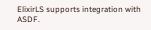ElixirLS supports integration with ASDF.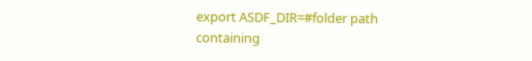export ASDF_DIR=#folder path containing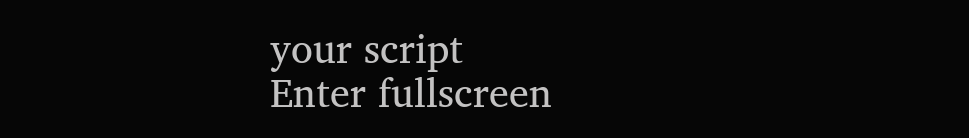your script
Enter fullscreen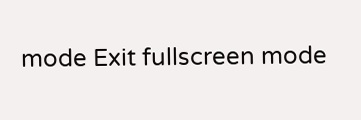mode Exit fullscreen mode